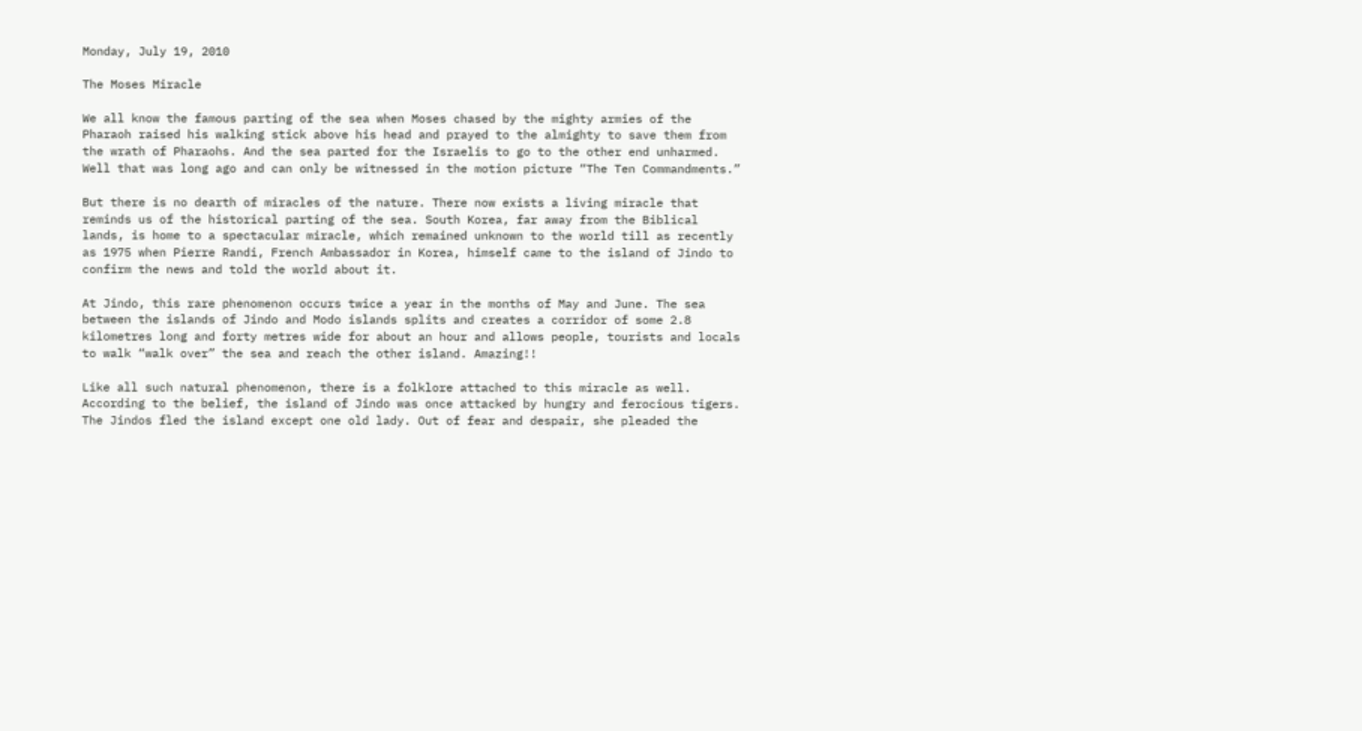Monday, July 19, 2010

The Moses Miracle

We all know the famous parting of the sea when Moses chased by the mighty armies of the Pharaoh raised his walking stick above his head and prayed to the almighty to save them from the wrath of Pharaohs. And the sea parted for the Israelis to go to the other end unharmed. Well that was long ago and can only be witnessed in the motion picture “The Ten Commandments.”

But there is no dearth of miracles of the nature. There now exists a living miracle that reminds us of the historical parting of the sea. South Korea, far away from the Biblical lands, is home to a spectacular miracle, which remained unknown to the world till as recently as 1975 when Pierre Randi, French Ambassador in Korea, himself came to the island of Jindo to confirm the news and told the world about it.

At Jindo, this rare phenomenon occurs twice a year in the months of May and June. The sea between the islands of Jindo and Modo islands splits and creates a corridor of some 2.8 kilometres long and forty metres wide for about an hour and allows people, tourists and locals to walk “walk over” the sea and reach the other island. Amazing!!

Like all such natural phenomenon, there is a folklore attached to this miracle as well. According to the belief, the island of Jindo was once attacked by hungry and ferocious tigers. The Jindos fled the island except one old lady. Out of fear and despair, she pleaded the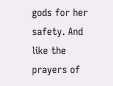gods for her safety. And like the prayers of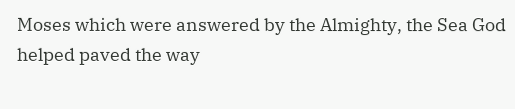Moses which were answered by the Almighty, the Sea God helped paved the way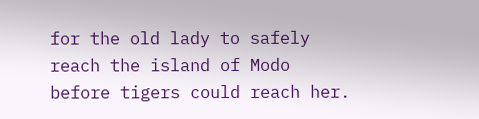for the old lady to safely reach the island of Modo before tigers could reach her.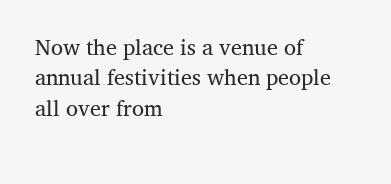Now the place is a venue of annual festivities when people all over from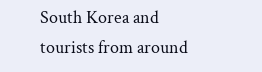South Korea and tourists from around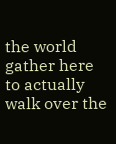the world gather here to actually walk over the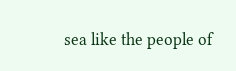sea like the people of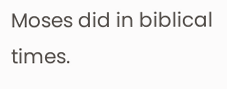Moses did in biblical times.